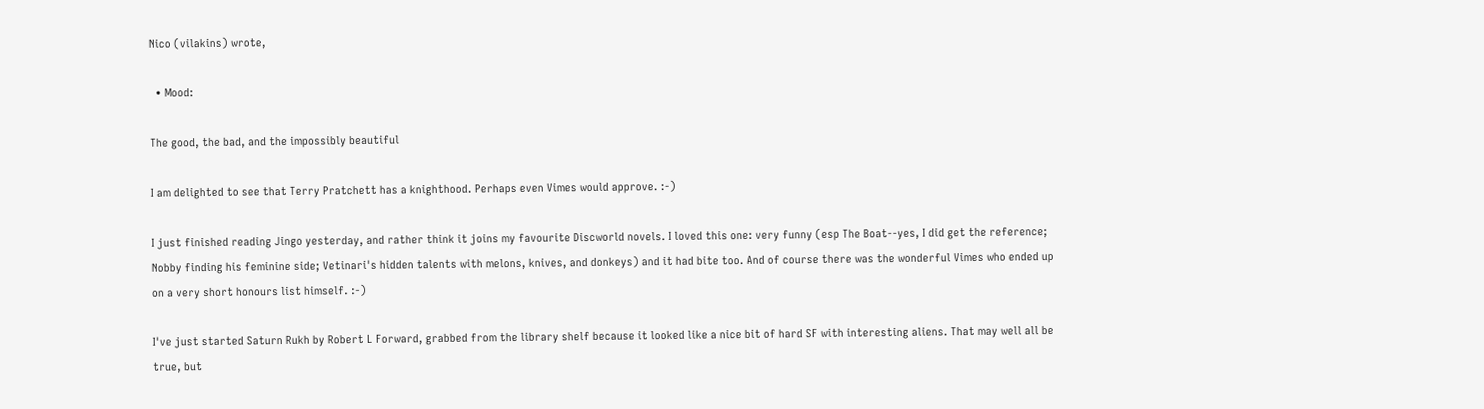Nico (vilakins) wrote,

  • Mood:

The good, the bad, and the impossibly beautiful

I am delighted to see that Terry Pratchett has a knighthood. Perhaps even Vimes would approve. :-)

I just finished reading Jingo yesterday, and rather think it joins my favourite Discworld novels. I loved this one: very funny (esp The Boat--yes, I did get the reference; Nobby finding his feminine side; Vetinari's hidden talents with melons, knives, and donkeys) and it had bite too. And of course there was the wonderful Vimes who ended up on a very short honours list himself. :-)

I've just started Saturn Rukh by Robert L Forward, grabbed from the library shelf because it looked like a nice bit of hard SF with interesting aliens. That may well all be true, but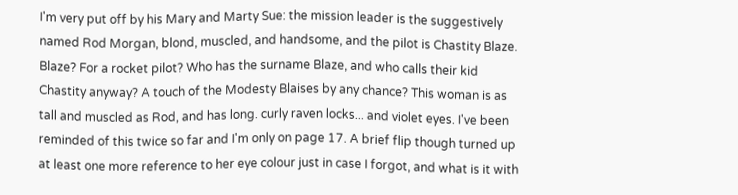I'm very put off by his Mary and Marty Sue: the mission leader is the suggestively named Rod Morgan, blond, muscled, and handsome, and the pilot is Chastity Blaze. Blaze? For a rocket pilot? Who has the surname Blaze, and who calls their kid Chastity anyway? A touch of the Modesty Blaises by any chance? This woman is as tall and muscled as Rod, and has long. curly raven locks... and violet eyes. I've been reminded of this twice so far and I'm only on page 17. A brief flip though turned up at least one more reference to her eye colour just in case I forgot, and what is it with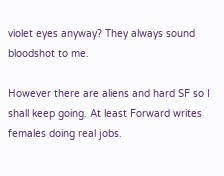violet eyes anyway? They always sound bloodshot to me.

However there are aliens and hard SF so I shall keep going. At least Forward writes females doing real jobs.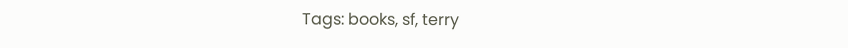Tags: books, sf, terry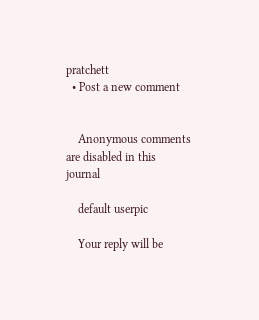pratchett
  • Post a new comment


    Anonymous comments are disabled in this journal

    default userpic

    Your reply will be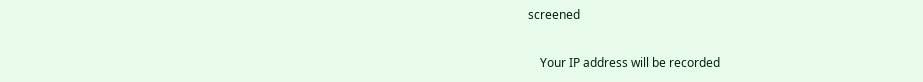screened

    Your IP address will be recorded